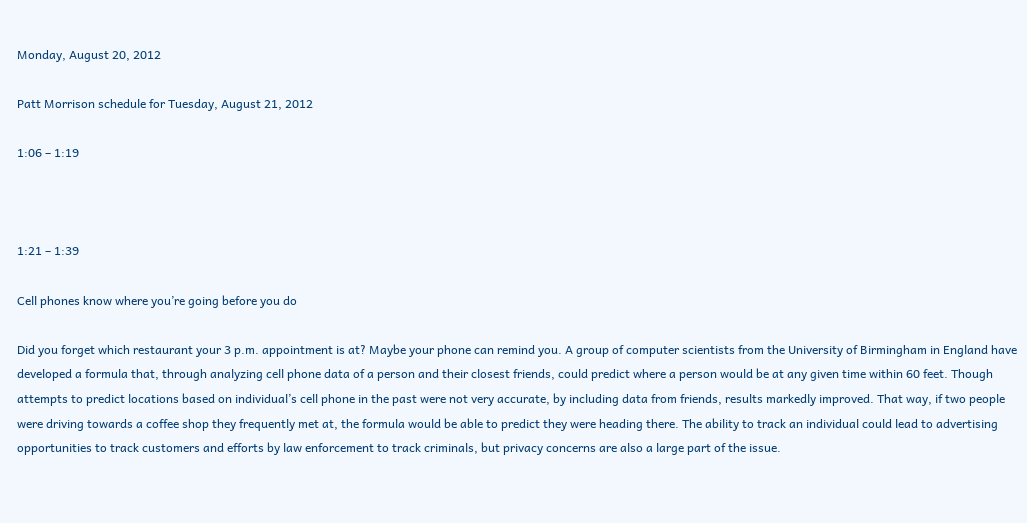Monday, August 20, 2012

Patt Morrison schedule for Tuesday, August 21, 2012

1:06 – 1:19



1:21 – 1:39

Cell phones know where you’re going before you do

Did you forget which restaurant your 3 p.m. appointment is at? Maybe your phone can remind you. A group of computer scientists from the University of Birmingham in England have developed a formula that, through analyzing cell phone data of a person and their closest friends, could predict where a person would be at any given time within 60 feet. Though attempts to predict locations based on individual’s cell phone in the past were not very accurate, by including data from friends, results markedly improved. That way, if two people were driving towards a coffee shop they frequently met at, the formula would be able to predict they were heading there. The ability to track an individual could lead to advertising opportunities to track customers and efforts by law enforcement to track criminals, but privacy concerns are also a large part of the issue.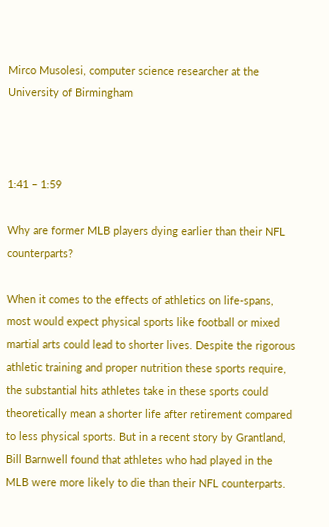Mirco Musolesi, computer science researcher at the University of Birmingham



1:41 – 1:59

Why are former MLB players dying earlier than their NFL counterparts?

When it comes to the effects of athletics on life-spans, most would expect physical sports like football or mixed martial arts could lead to shorter lives. Despite the rigorous athletic training and proper nutrition these sports require, the substantial hits athletes take in these sports could theoretically mean a shorter life after retirement compared to less physical sports. But in a recent story by Grantland, Bill Barnwell found that athletes who had played in the MLB were more likely to die than their NFL counterparts.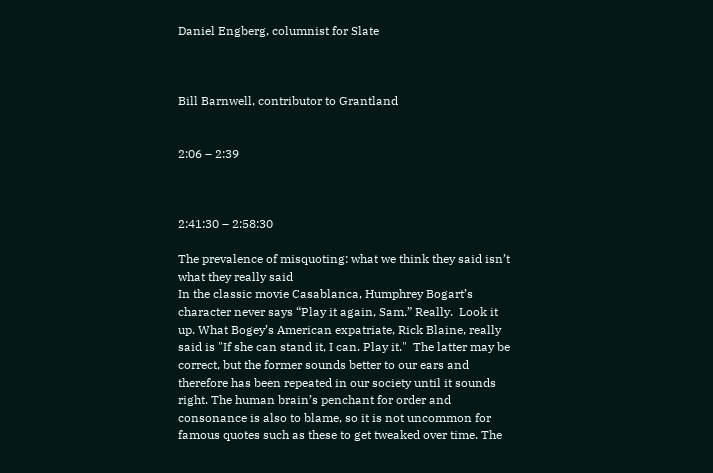Daniel Engberg, columnist for Slate



Bill Barnwell, contributor to Grantland


2:06 – 2:39



2:41:30 – 2:58:30

The prevalence of misquoting: what we think they said isn’t what they really said
In the classic movie Casablanca, Humphrey Bogart’s character never says “Play it again, Sam.” Really.  Look it up. What Bogey’s American expatriate, Rick Blaine, really said is "If she can stand it, I can. Play it."  The latter may be correct, but the former sounds better to our ears and therefore has been repeated in our society until it sounds right. The human brain’s penchant for order and consonance is also to blame, so it is not uncommon for famous quotes such as these to get tweaked over time. The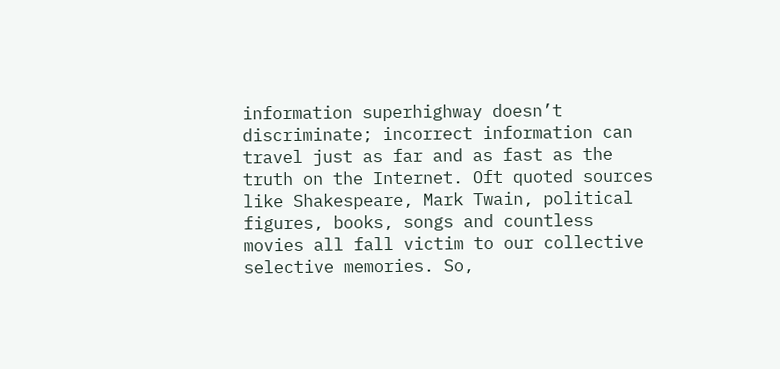information superhighway doesn’t discriminate; incorrect information can travel just as far and as fast as the truth on the Internet. Oft quoted sources like Shakespeare, Mark Twain, political figures, books, songs and countless movies all fall victim to our collective selective memories. So,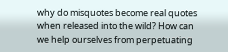why do misquotes become real quotes when released into the wild? How can we help ourselves from perpetuating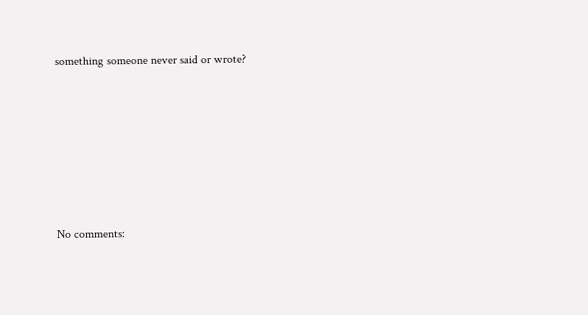something someone never said or wrote?






No comments: